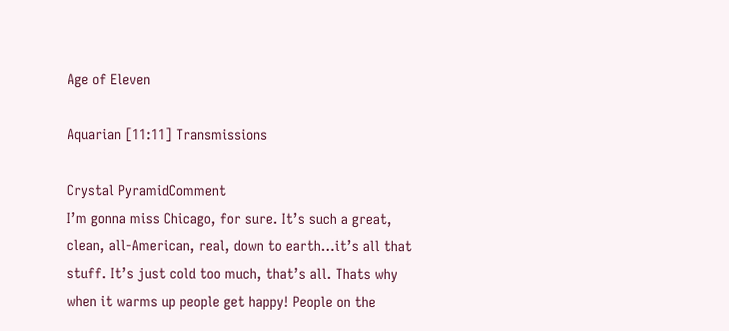Age of Eleven

Aquarian [11:11] Transmissions

Crystal PyramidComment
I’m gonna miss Chicago, for sure. It’s such a great, clean, all-American, real, down to earth…it’s all that stuff. It’s just cold too much, that’s all. Thats why when it warms up people get happy! People on the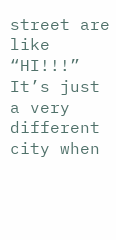street are like “HI!!!” It’s just a very different city when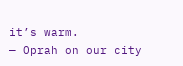it’s warm.
— Oprah on our city